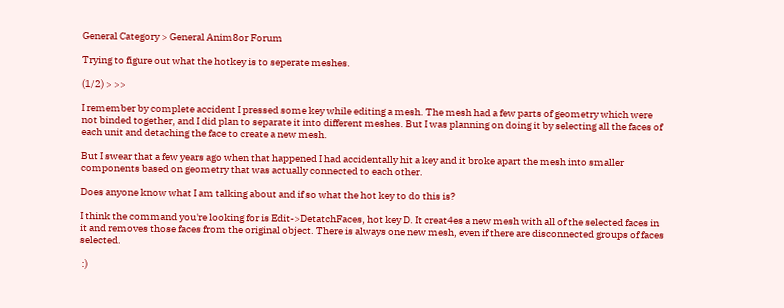General Category > General Anim8or Forum

Trying to figure out what the hotkey is to seperate meshes.

(1/2) > >>

I remember by complete accident I pressed some key while editing a mesh. The mesh had a few parts of geometry which were not binded together, and I did plan to separate it into different meshes. But I was planning on doing it by selecting all the faces of each unit and detaching the face to create a new mesh.

But I swear that a few years ago when that happened I had accidentally hit a key and it broke apart the mesh into smaller components based on geometry that was actually connected to each other.

Does anyone know what I am talking about and if so what the hot key to do this is?

I think the command you're looking for is Edit->DetatchFaces, hot key D. It creat4es a new mesh with all of the selected faces in it and removes those faces from the original object. There is always one new mesh, even if there are disconnected groups of faces selected.

 :)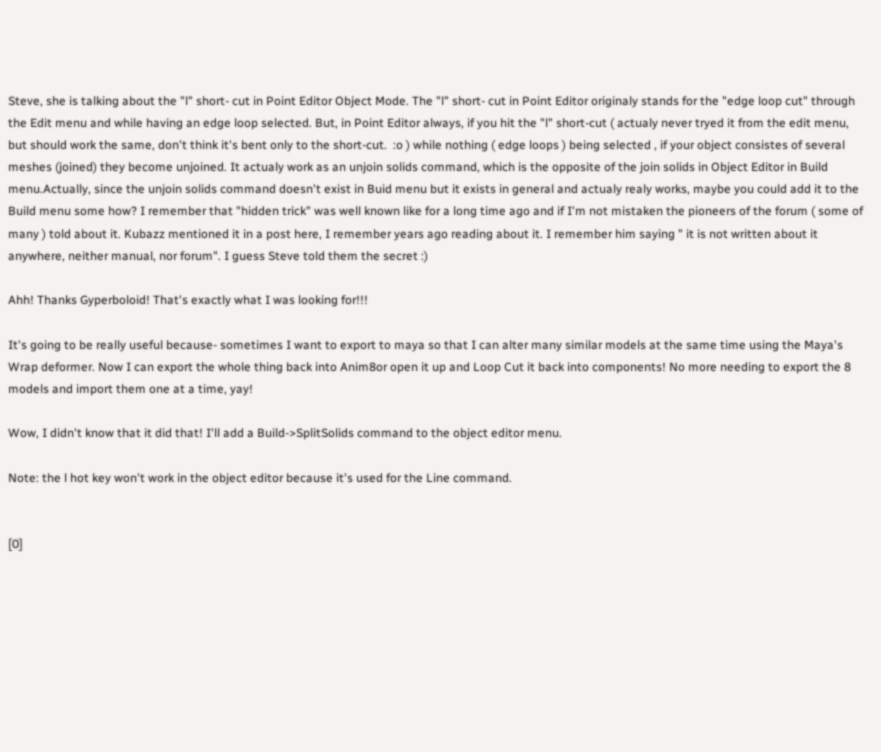Steve, she is talking about the "l" short- cut in Point Editor Object Mode. The "l" short- cut in Point Editor originaly stands for the "edge loop cut" through the Edit menu and while having an edge loop selected. But, in Point Editor always, if you hit the "l" short-cut ( actualy never tryed it from the edit menu, but should work the same, don't think it's bent only to the short-cut.  :o ) while nothing ( edge loops ) being selected , if your object consistes of several meshes (joined) they become unjoined. It actualy work as an unjoin solids command, which is the opposite of the join solids in Object Editor in Build menu.Actually, since the unjoin solids command doesn't exist in Buid menu but it exists in general and actualy realy works, maybe you could add it to the Build menu some how? I remember that "hidden trick" was well known like for a long time ago and if I'm not mistaken the pioneers of the forum ( some of many ) told about it. Kubazz mentioned it in a post here, I remember years ago reading about it. I remember him saying " it is not written about it anywhere, neither manual, nor forum". I guess Steve told them the secret :)

Ahh! Thanks Gyperboloid! That's exactly what I was looking for!!!

It's going to be really useful because- sometimes I want to export to maya so that I can alter many similar models at the same time using the Maya's Wrap deformer. Now I can export the whole thing back into Anim8or open it up and Loop Cut it back into components! No more needing to export the 8 models and import them one at a time, yay!

Wow, I didn't know that it did that! I'll add a Build->SplitSolids command to the object editor menu.

Note: the l hot key won't work in the object editor because it's used for the Line command.


[0]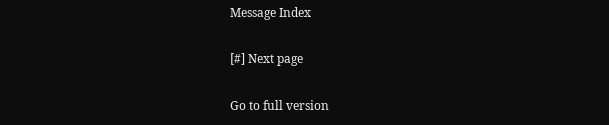Message Index

[#] Next page

Go to full version